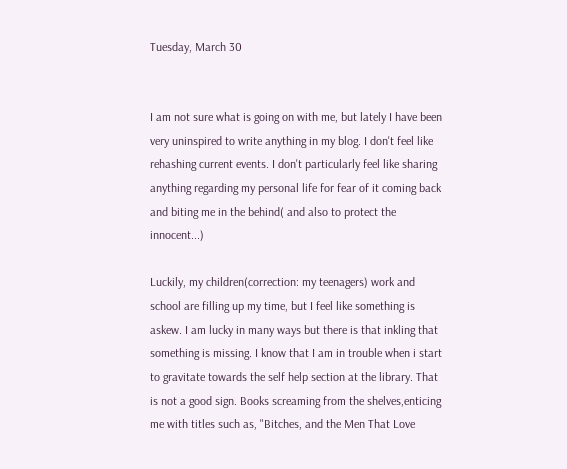Tuesday, March 30


I am not sure what is going on with me, but lately I have been very uninspired to write anything in my blog. I don't feel like rehashing current events. I don't particularly feel like sharing anything regarding my personal life for fear of it coming back and biting me in the behind( and also to protect the innocent...)

Luckily, my children(correction: my teenagers) work and school are filling up my time, but I feel like something is askew. I am lucky in many ways but there is that inkling that something is missing. I know that I am in trouble when i start to gravitate towards the self help section at the library. That is not a good sign. Books screaming from the shelves,enticing me with titles such as, "Bitches, and the Men That Love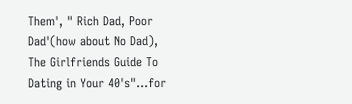Them', " Rich Dad, Poor Dad'(how about No Dad), The Girlfriends Guide To Dating in Your 40's"...for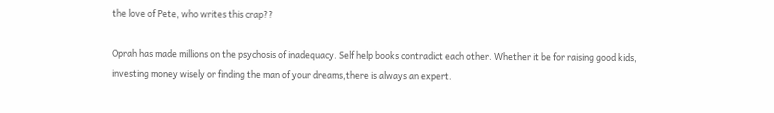the love of Pete, who writes this crap??

Oprah has made millions on the psychosis of inadequacy. Self help books contradict each other. Whether it be for raising good kids, investing money wisely or finding the man of your dreams,there is always an expert.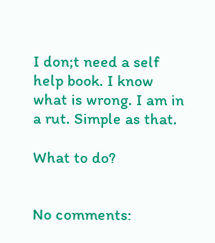I don;t need a self help book. I know what is wrong. I am in a rut. Simple as that.

What to do?


No comments: